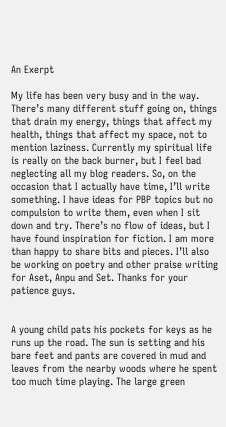An Exerpt

My life has been very busy and in the way. There’s many different stuff going on, things that drain my energy, things that affect my health, things that affect my space, not to mention laziness. Currently my spiritual life is really on the back burner, but I feel bad neglecting all my blog readers. So, on the occasion that I actually have time, I’ll write something. I have ideas for PBP topics but no compulsion to write them, even when I sit down and try. There’s no flow of ideas, but I have found inspiration for fiction. I am more than happy to share bits and pieces. I’ll also be working on poetry and other praise writing for Aset, Anpu and Set. Thanks for your patience guys.


A young child pats his pockets for keys as he runs up the road. The sun is setting and his bare feet and pants are covered in mud and leaves from the nearby woods where he spent too much time playing. The large green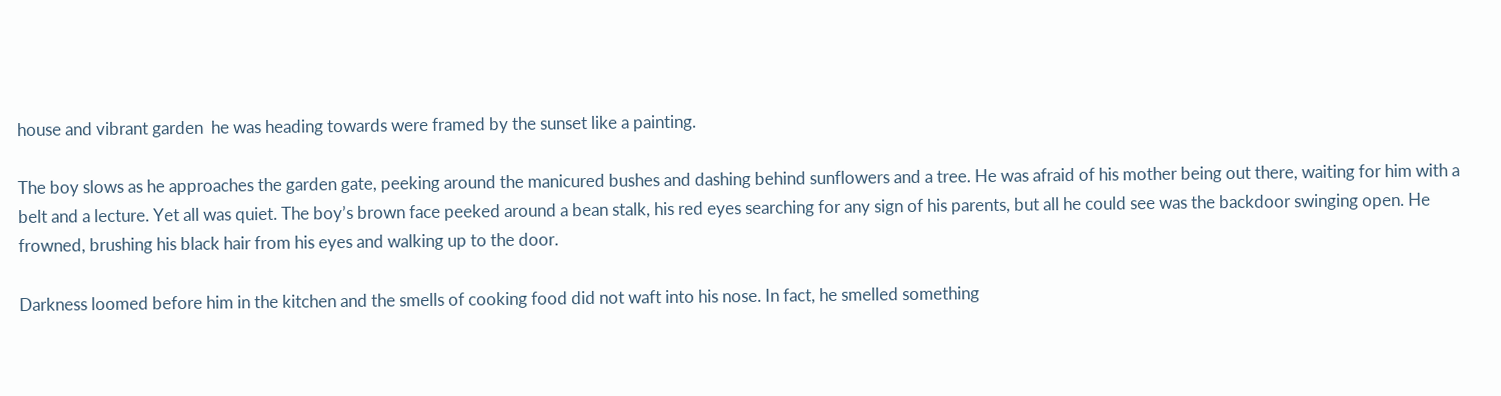house and vibrant garden  he was heading towards were framed by the sunset like a painting.

The boy slows as he approaches the garden gate, peeking around the manicured bushes and dashing behind sunflowers and a tree. He was afraid of his mother being out there, waiting for him with a belt and a lecture. Yet all was quiet. The boy’s brown face peeked around a bean stalk, his red eyes searching for any sign of his parents, but all he could see was the backdoor swinging open. He frowned, brushing his black hair from his eyes and walking up to the door.

Darkness loomed before him in the kitchen and the smells of cooking food did not waft into his nose. In fact, he smelled something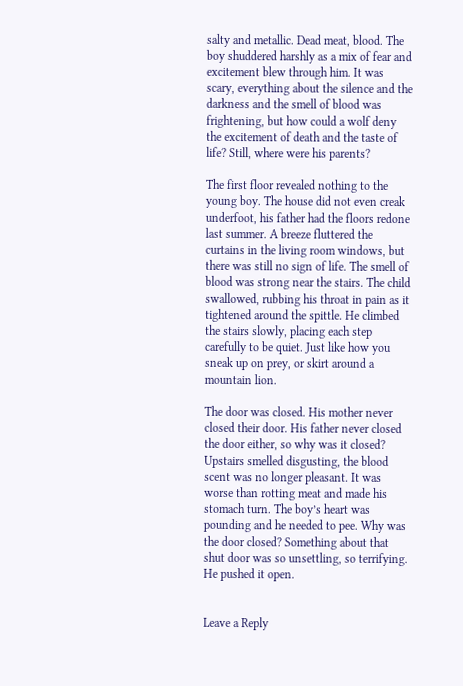salty and metallic. Dead meat, blood. The boy shuddered harshly as a mix of fear and excitement blew through him. It was scary, everything about the silence and the darkness and the smell of blood was frightening, but how could a wolf deny the excitement of death and the taste of life? Still, where were his parents?

The first floor revealed nothing to the young boy. The house did not even creak underfoot, his father had the floors redone last summer. A breeze fluttered the curtains in the living room windows, but there was still no sign of life. The smell of blood was strong near the stairs. The child swallowed, rubbing his throat in pain as it tightened around the spittle. He climbed the stairs slowly, placing each step carefully to be quiet. Just like how you sneak up on prey, or skirt around a mountain lion.

The door was closed. His mother never closed their door. His father never closed the door either, so why was it closed? Upstairs smelled disgusting, the blood scent was no longer pleasant. It was worse than rotting meat and made his stomach turn. The boy’s heart was pounding and he needed to pee. Why was the door closed? Something about that shut door was so unsettling, so terrifying. He pushed it open.


Leave a Reply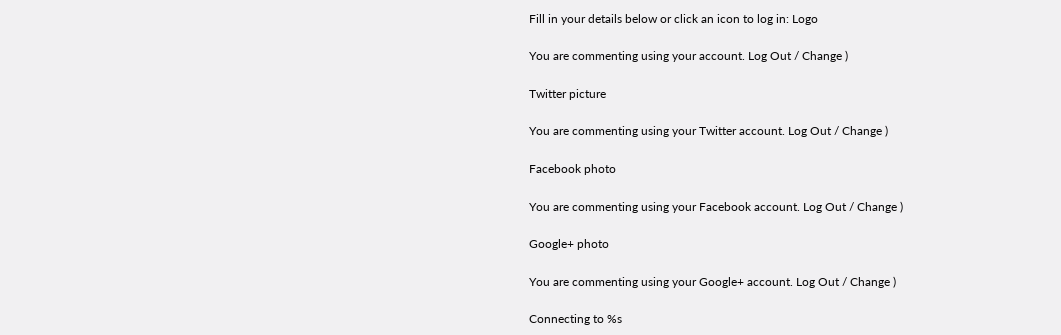Fill in your details below or click an icon to log in: Logo

You are commenting using your account. Log Out / Change )

Twitter picture

You are commenting using your Twitter account. Log Out / Change )

Facebook photo

You are commenting using your Facebook account. Log Out / Change )

Google+ photo

You are commenting using your Google+ account. Log Out / Change )

Connecting to %s